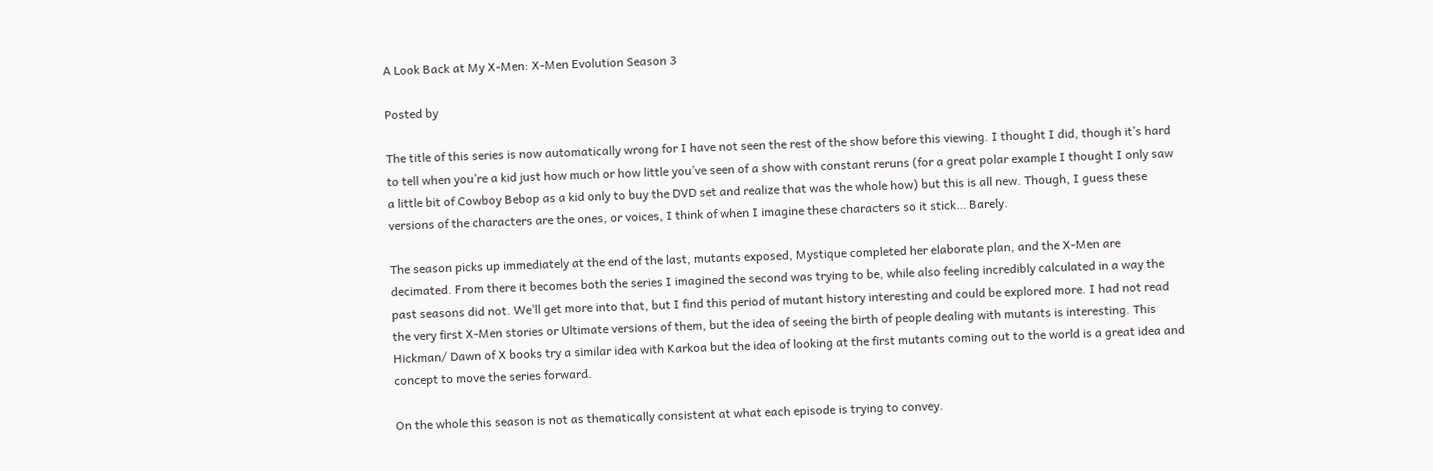A Look Back at My X-Men: X-Men Evolution Season 3

Posted by

The title of this series is now automatically wrong for I have not seen the rest of the show before this viewing. I thought I did, though it’s hard to tell when you’re a kid just how much or how little you’ve seen of a show with constant reruns (for a great polar example I thought I only saw a little bit of Cowboy Bebop as a kid only to buy the DVD set and realize that was the whole how) but this is all new. Though, I guess these versions of the characters are the ones, or voices, I think of when I imagine these characters so it stick… Barely.

The season picks up immediately at the end of the last, mutants exposed, Mystique completed her elaborate plan, and the X-Men are decimated. From there it becomes both the series I imagined the second was trying to be, while also feeling incredibly calculated in a way the past seasons did not. We’ll get more into that, but I find this period of mutant history interesting and could be explored more. I had not read the very first X-Men stories or Ultimate versions of them, but the idea of seeing the birth of people dealing with mutants is interesting. This Hickman/ Dawn of X books try a similar idea with Karkoa but the idea of looking at the first mutants coming out to the world is a great idea and concept to move the series forward.

On the whole this season is not as thematically consistent at what each episode is trying to convey.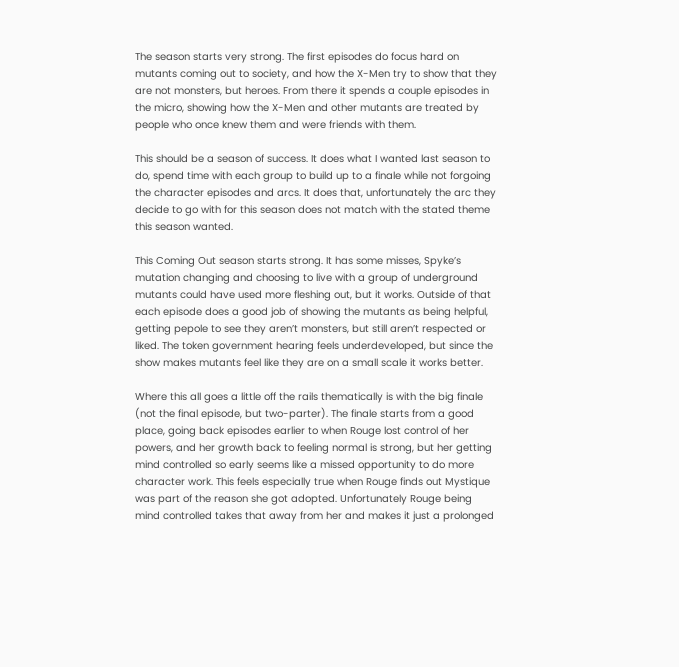The season starts very strong. The first episodes do focus hard on mutants coming out to society, and how the X-Men try to show that they are not monsters, but heroes. From there it spends a couple episodes in the micro, showing how the X-Men and other mutants are treated by people who once knew them and were friends with them.

This should be a season of success. It does what I wanted last season to do, spend time with each group to build up to a finale while not forgoing the character episodes and arcs. It does that, unfortunately the arc they decide to go with for this season does not match with the stated theme this season wanted.

This Coming Out season starts strong. It has some misses, Spyke’s mutation changing and choosing to live with a group of underground mutants could have used more fleshing out, but it works. Outside of that each episode does a good job of showing the mutants as being helpful, getting pepole to see they aren’t monsters, but still aren’t respected or liked. The token government hearing feels underdeveloped, but since the show makes mutants feel like they are on a small scale it works better.

Where this all goes a little off the rails thematically is with the big finale (not the final episode, but two-parter). The finale starts from a good place, going back episodes earlier to when Rouge lost control of her powers, and her growth back to feeling normal is strong, but her getting mind controlled so early seems like a missed opportunity to do more character work. This feels especially true when Rouge finds out Mystique was part of the reason she got adopted. Unfortunately Rouge being mind controlled takes that away from her and makes it just a prolonged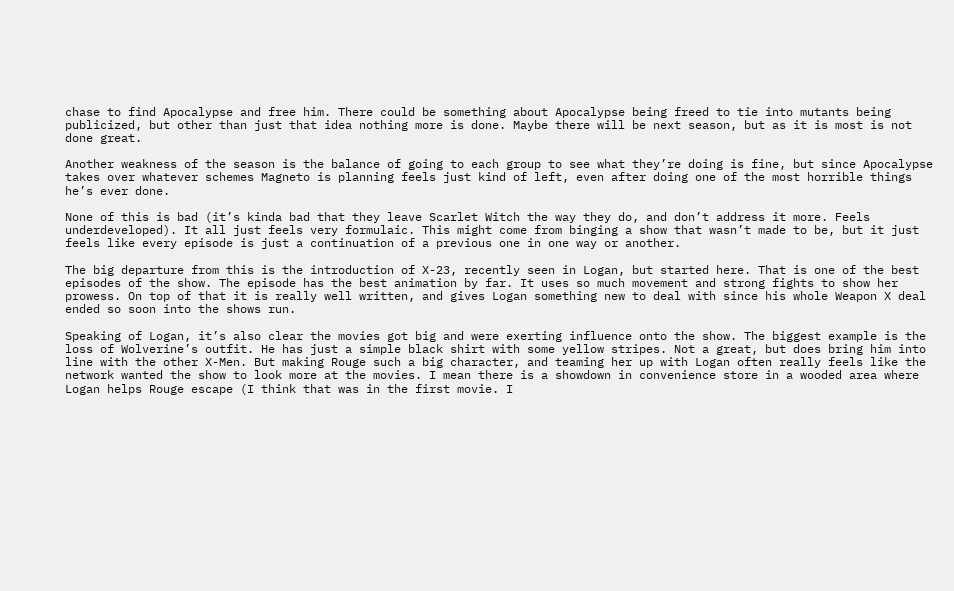chase to find Apocalypse and free him. There could be something about Apocalypse being freed to tie into mutants being publicized, but other than just that idea nothing more is done. Maybe there will be next season, but as it is most is not done great.

Another weakness of the season is the balance of going to each group to see what they’re doing is fine, but since Apocalypse takes over whatever schemes Magneto is planning feels just kind of left, even after doing one of the most horrible things he’s ever done.

None of this is bad (it’s kinda bad that they leave Scarlet Witch the way they do, and don’t address it more. Feels underdeveloped). It all just feels very formulaic. This might come from binging a show that wasn’t made to be, but it just feels like every episode is just a continuation of a previous one in one way or another.

The big departure from this is the introduction of X-23, recently seen in Logan, but started here. That is one of the best episodes of the show. The episode has the best animation by far. It uses so much movement and strong fights to show her prowess. On top of that it is really well written, and gives Logan something new to deal with since his whole Weapon X deal ended so soon into the shows run.

Speaking of Logan, it’s also clear the movies got big and were exerting influence onto the show. The biggest example is the loss of Wolverine’s outfit. He has just a simple black shirt with some yellow stripes. Not a great, but does bring him into line with the other X-Men. But making Rouge such a big character, and teaming her up with Logan often really feels like the network wanted the show to look more at the movies. I mean there is a showdown in convenience store in a wooded area where Logan helps Rouge escape (I think that was in the first movie. I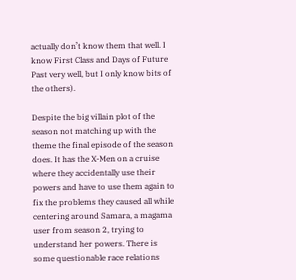actually don’t know them that well. I know First Class and Days of Future Past very well, but I only know bits of the others).

Despite the big villain plot of the season not matching up with the theme the final episode of the season does. It has the X-Men on a cruise where they accidentally use their powers and have to use them again to fix the problems they caused all while centering around Samara, a magama user from season 2, trying to understand her powers. There is some questionable race relations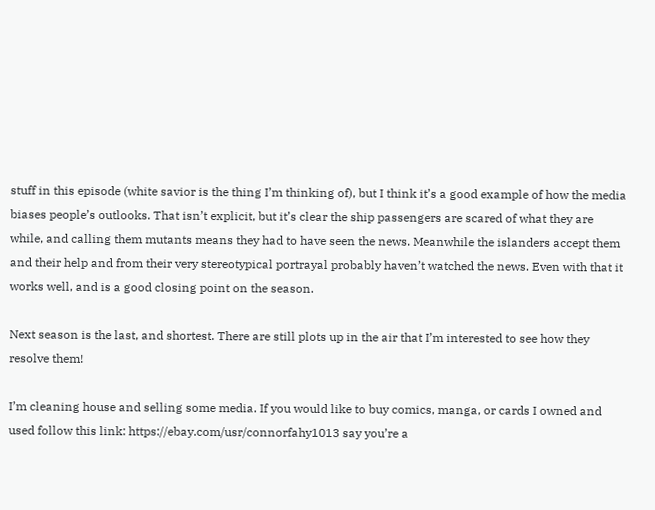stuff in this episode (white savior is the thing I’m thinking of), but I think it’s a good example of how the media biases people’s outlooks. That isn’t explicit, but it’s clear the ship passengers are scared of what they are while, and calling them mutants means they had to have seen the news. Meanwhile the islanders accept them and their help and from their very stereotypical portrayal probably haven’t watched the news. Even with that it works well, and is a good closing point on the season.

Next season is the last, and shortest. There are still plots up in the air that I’m interested to see how they resolve them!

I’m cleaning house and selling some media. If you would like to buy comics, manga, or cards I owned and used follow this link: https://ebay.com/usr/connorfahy1013 say you’re a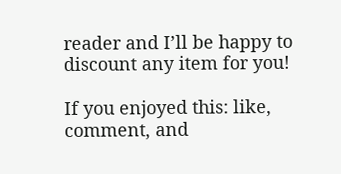reader and I’ll be happy to discount any item for you!

If you enjoyed this: like, comment, and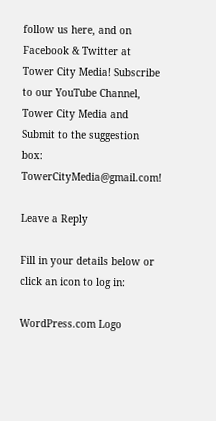follow us here, and on Facebook & Twitter at Tower City Media! Subscribe to our YouTube Channel, Tower City Media and Submit to the suggestion box: TowerCityMedia@gmail.com!

Leave a Reply

Fill in your details below or click an icon to log in:

WordPress.com Logo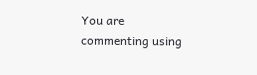You are commenting using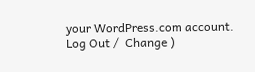your WordPress.com account. Log Out /  Change )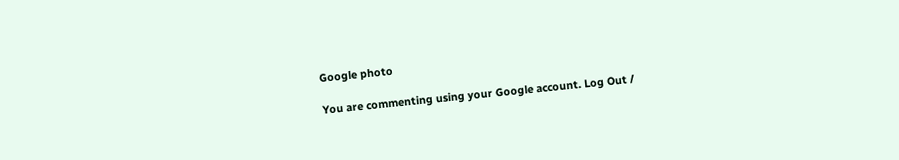Google photo

You are commenting using your Google account. Log Out /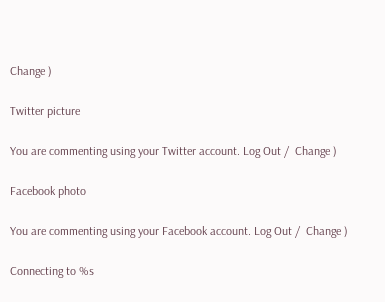Change )

Twitter picture

You are commenting using your Twitter account. Log Out /  Change )

Facebook photo

You are commenting using your Facebook account. Log Out /  Change )

Connecting to %s